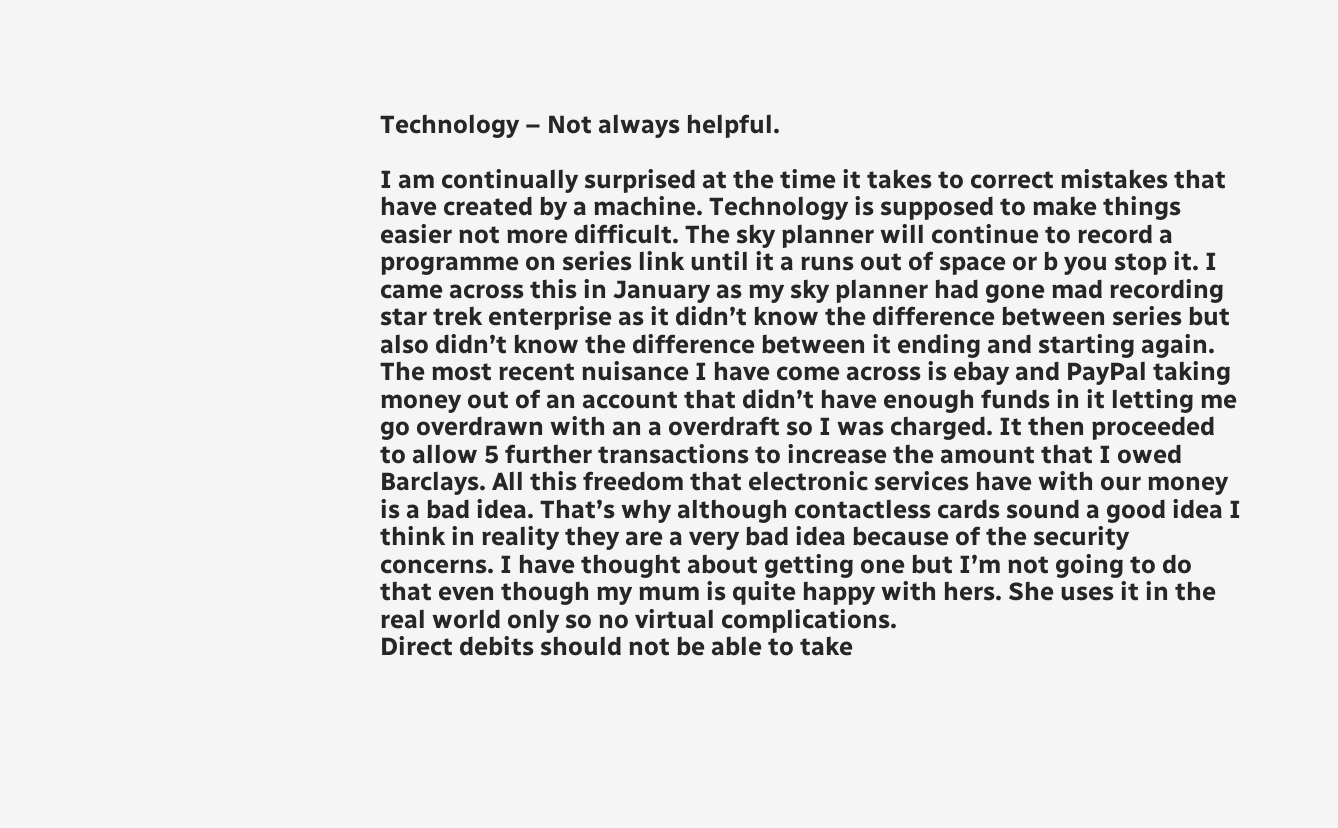Technology – Not always helpful.

I am continually surprised at the time it takes to correct mistakes that have created by a machine. Technology is supposed to make things easier not more difficult. The sky planner will continue to record a programme on series link until it a runs out of space or b you stop it. I came across this in January as my sky planner had gone mad recording star trek enterprise as it didn’t know the difference between series but also didn’t know the difference between it ending and starting again. The most recent nuisance I have come across is ebay and PayPal taking money out of an account that didn’t have enough funds in it letting me go overdrawn with an a overdraft so I was charged. It then proceeded to allow 5 further transactions to increase the amount that I owed Barclays. All this freedom that electronic services have with our money is a bad idea. That’s why although contactless cards sound a good idea I think in reality they are a very bad idea because of the security concerns. I have thought about getting one but I’m not going to do that even though my mum is quite happy with hers. She uses it in the real world only so no virtual complications.
Direct debits should not be able to take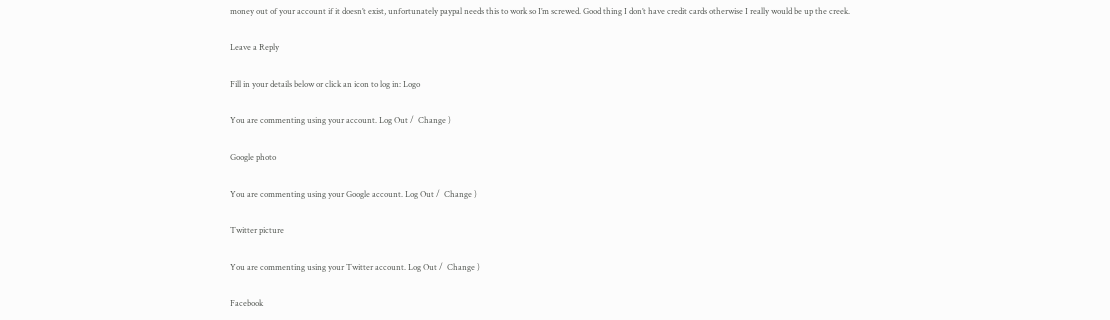money out of your account if it doesn’t exist, unfortunately paypal needs this to work so I’m screwed. Good thing I don’t have credit cards otherwise I really would be up the creek.

Leave a Reply

Fill in your details below or click an icon to log in: Logo

You are commenting using your account. Log Out /  Change )

Google photo

You are commenting using your Google account. Log Out /  Change )

Twitter picture

You are commenting using your Twitter account. Log Out /  Change )

Facebook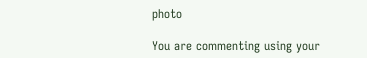photo

You are commenting using your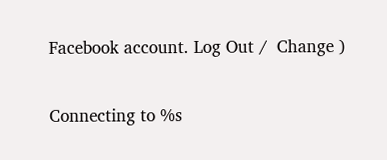Facebook account. Log Out /  Change )

Connecting to %s